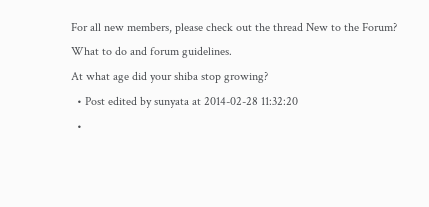For all new members, please check out the thread New to the Forum? What to do and forum guidelines.
At what age did your shiba stop growing?
  • Post edited by sunyata at 2014-02-28 11:32:20
  •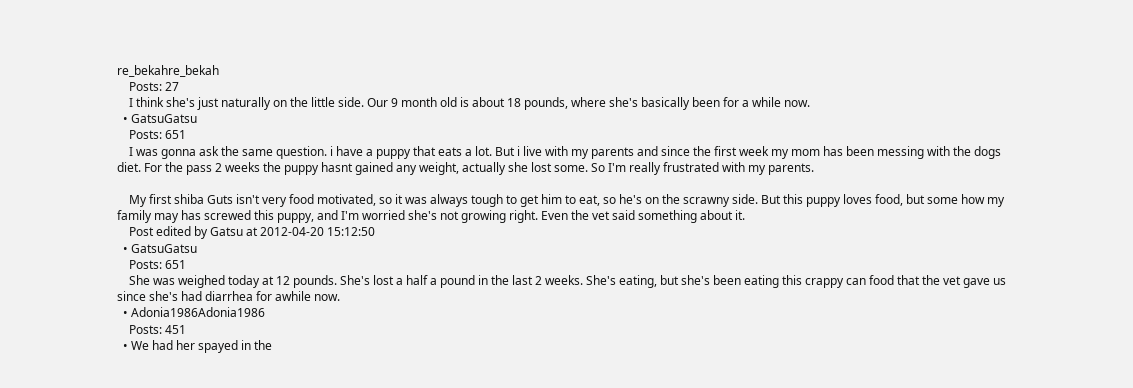re_bekahre_bekah
    Posts: 27
    I think she's just naturally on the little side. Our 9 month old is about 18 pounds, where she's basically been for a while now.
  • GatsuGatsu
    Posts: 651
    I was gonna ask the same question. i have a puppy that eats a lot. But i live with my parents and since the first week my mom has been messing with the dogs diet. For the pass 2 weeks the puppy hasnt gained any weight, actually she lost some. So I'm really frustrated with my parents.

    My first shiba Guts isn't very food motivated, so it was always tough to get him to eat, so he's on the scrawny side. But this puppy loves food, but some how my family may has screwed this puppy, and I'm worried she's not growing right. Even the vet said something about it.
    Post edited by Gatsu at 2012-04-20 15:12:50
  • GatsuGatsu
    Posts: 651
    She was weighed today at 12 pounds. She's lost a half a pound in the last 2 weeks. She's eating, but she's been eating this crappy can food that the vet gave us since she's had diarrhea for awhile now.
  • Adonia1986Adonia1986
    Posts: 451
  • We had her spayed in the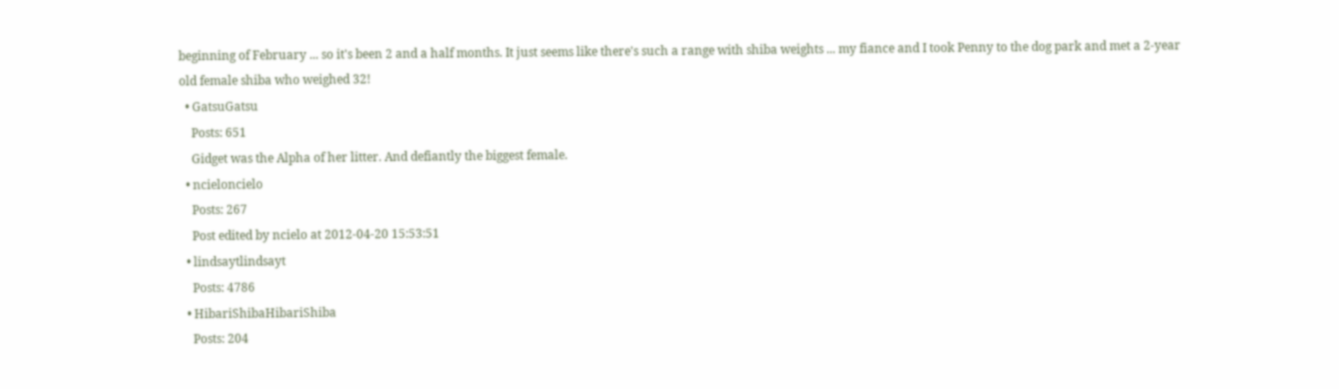beginning of February ... so it's been 2 and a half months. It just seems like there's such a range with shiba weights ... my fiance and I took Penny to the dog park and met a 2-year old female shiba who weighed 32!
  • GatsuGatsu
    Posts: 651
    Gidget was the Alpha of her litter. And defiantly the biggest female.
  • ncieloncielo
    Posts: 267
    Post edited by ncielo at 2012-04-20 15:53:51
  • lindsaytlindsayt
    Posts: 4786
  • HibariShibaHibariShiba
    Posts: 204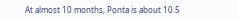At almost 10 months, Ponta is about 10.5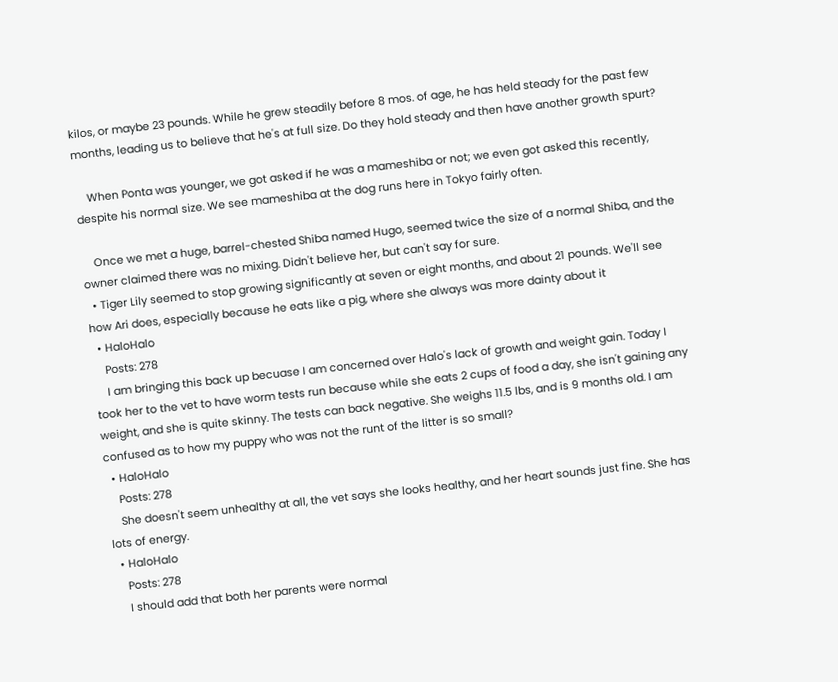kilos, or maybe 23 pounds. While he grew steadily before 8 mos. of age, he has held steady for the past few months, leading us to believe that he's at full size. Do they hold steady and then have another growth spurt?

    When Ponta was younger, we got asked if he was a mameshiba or not; we even got asked this recently, despite his normal size. We see mameshiba at the dog runs here in Tokyo fairly often.

    Once we met a huge, barrel-chested Shiba named Hugo, seemed twice the size of a normal Shiba, and the owner claimed there was no mixing. Didn't believe her, but can't say for sure.
  • Tiger Lily seemed to stop growing significantly at seven or eight months, and about 21 pounds. We'll see how Ari does, especially because he eats like a pig, where she always was more dainty about it
  • HaloHalo
    Posts: 278
    I am bringing this back up becuase I am concerned over Halo's lack of growth and weight gain. Today I took her to the vet to have worm tests run because while she eats 2 cups of food a day, she isn't gaining any weight, and she is quite skinny. The tests can back negative. She weighs 11.5 lbs, and is 9 months old. I am confused as to how my puppy who was not the runt of the litter is so small?
  • HaloHalo
    Posts: 278
    She doesn't seem unhealthy at all, the vet says she looks healthy, and her heart sounds just fine. She has lots of energy.
  • HaloHalo
    Posts: 278
    I should add that both her parents were normal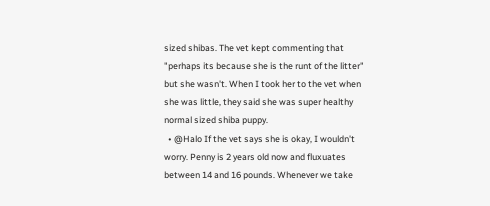sized shibas. The vet kept commenting that "perhaps its because she is the runt of the litter" but she wasn't. When I took her to the vet when she was little, they said she was super healthy normal sized shiba puppy.
  • @Halo If the vet says she is okay, I wouldn't worry. Penny is 2 years old now and fluxuates between 14 and 16 pounds. Whenever we take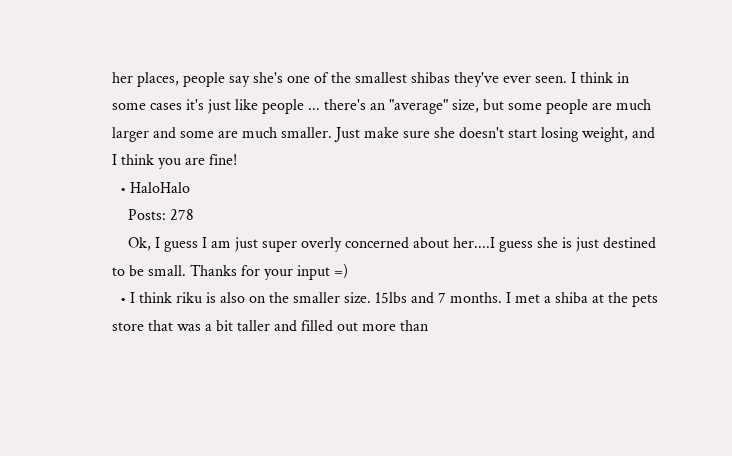her places, people say she's one of the smallest shibas they've ever seen. I think in some cases it's just like people ... there's an "average" size, but some people are much larger and some are much smaller. Just make sure she doesn't start losing weight, and I think you are fine!
  • HaloHalo
    Posts: 278
    Ok, I guess I am just super overly concerned about her....I guess she is just destined to be small. Thanks for your input =)
  • I think riku is also on the smaller size. 15lbs and 7 months. I met a shiba at the pets store that was a bit taller and filled out more than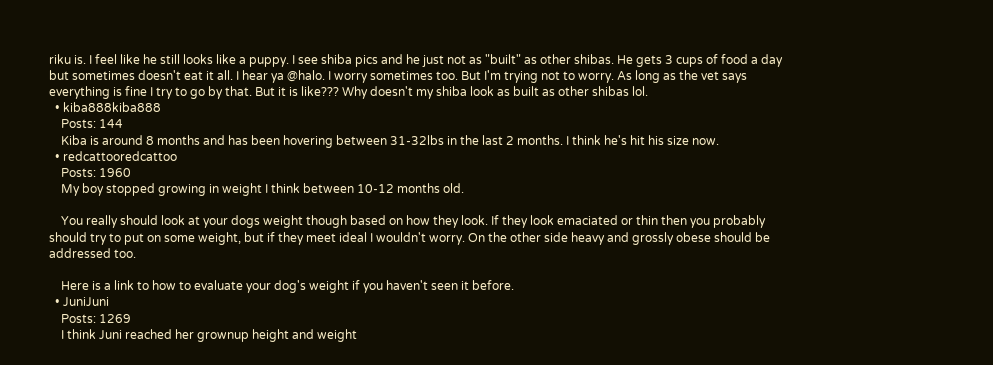riku is. I feel like he still looks like a puppy. I see shiba pics and he just not as "built" as other shibas. He gets 3 cups of food a day but sometimes doesn't eat it all. I hear ya @halo. I worry sometimes too. But I'm trying not to worry. As long as the vet says everything is fine I try to go by that. But it is like??? Why doesn't my shiba look as built as other shibas lol.
  • kiba888kiba888
    Posts: 144
    Kiba is around 8 months and has been hovering between 31-32lbs in the last 2 months. I think he's hit his size now.
  • redcattooredcattoo
    Posts: 1960
    My boy stopped growing in weight I think between 10-12 months old.

    You really should look at your dogs weight though based on how they look. If they look emaciated or thin then you probably should try to put on some weight, but if they meet ideal I wouldn't worry. On the other side heavy and grossly obese should be addressed too.

    Here is a link to how to evaluate your dog's weight if you haven't seen it before.
  • JuniJuni
    Posts: 1269
    I think Juni reached her grownup height and weight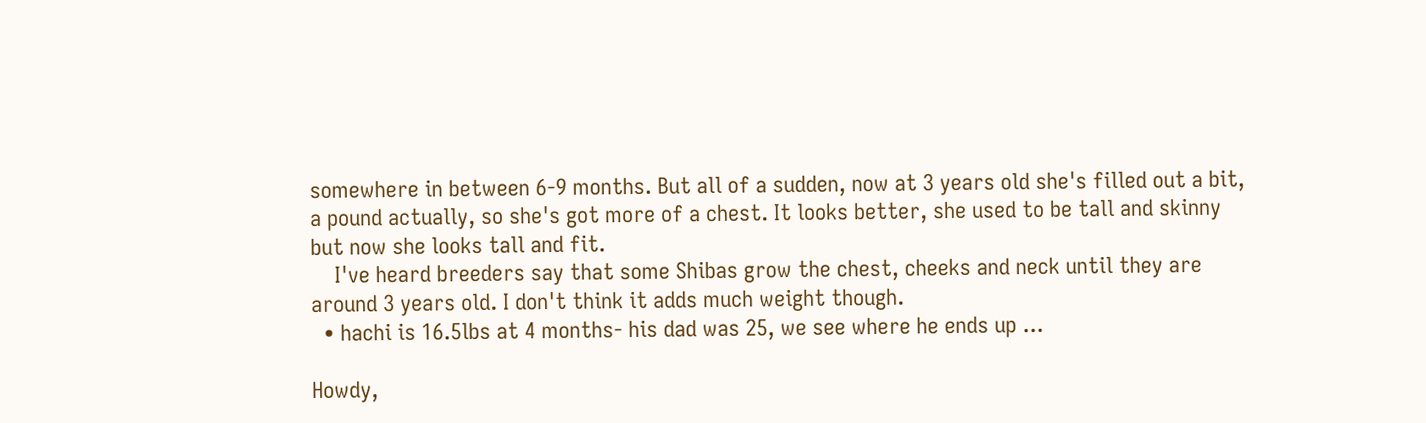somewhere in between 6-9 months. But all of a sudden, now at 3 years old she's filled out a bit, a pound actually, so she's got more of a chest. It looks better, she used to be tall and skinny but now she looks tall and fit.
    I've heard breeders say that some Shibas grow the chest, cheeks and neck until they are around 3 years old. I don't think it adds much weight though.
  • hachi is 16.5lbs at 4 months- his dad was 25, we see where he ends up ...

Howdy,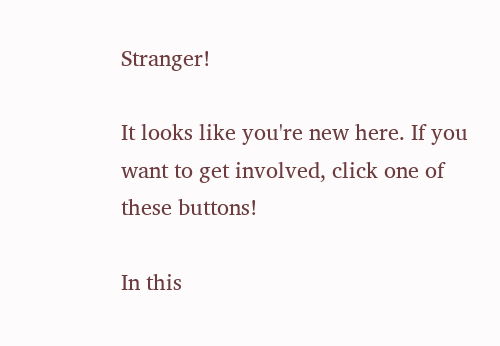Stranger!

It looks like you're new here. If you want to get involved, click one of these buttons!

In this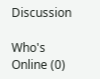Discussion

Who's Online (0)